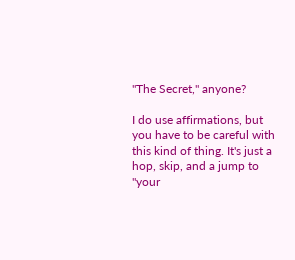"The Secret," anyone?

I do use affirmations, but you have to be careful with this kind of thing. It's just a hop, skip, and a jump to "your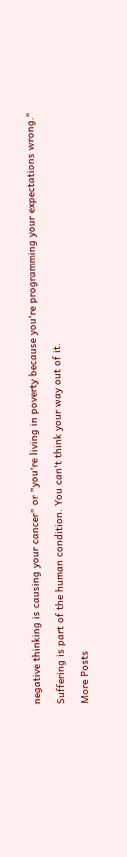negative thinking is causing your cancer" or "you're living in poverty because you're programming your expectations wrong."

Suffering is part of the human condition. You can't think your way out of it.

More Posts